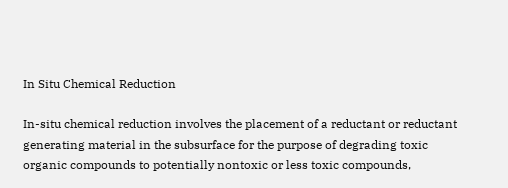In Situ Chemical Reduction

In-situ chemical reduction involves the placement of a reductant or reductant generating material in the subsurface for the purpose of degrading toxic organic compounds to potentially nontoxic or less toxic compounds,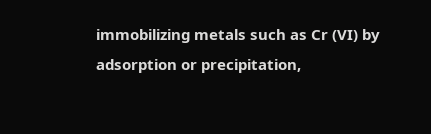immobilizing metals such as Cr (VI) by adsorption or precipitation,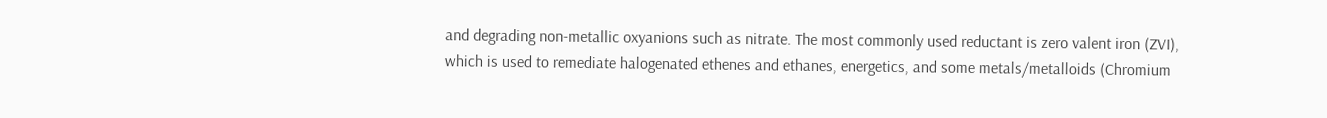and degrading non-metallic oxyanions such as nitrate. The most commonly used reductant is zero valent iron (ZVI), which is used to remediate halogenated ethenes and ethanes, energetics, and some metals/metalloids (Chromium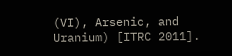(VI), Arsenic, and Uranium) [ITRC 2011].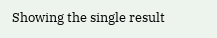Showing the single result